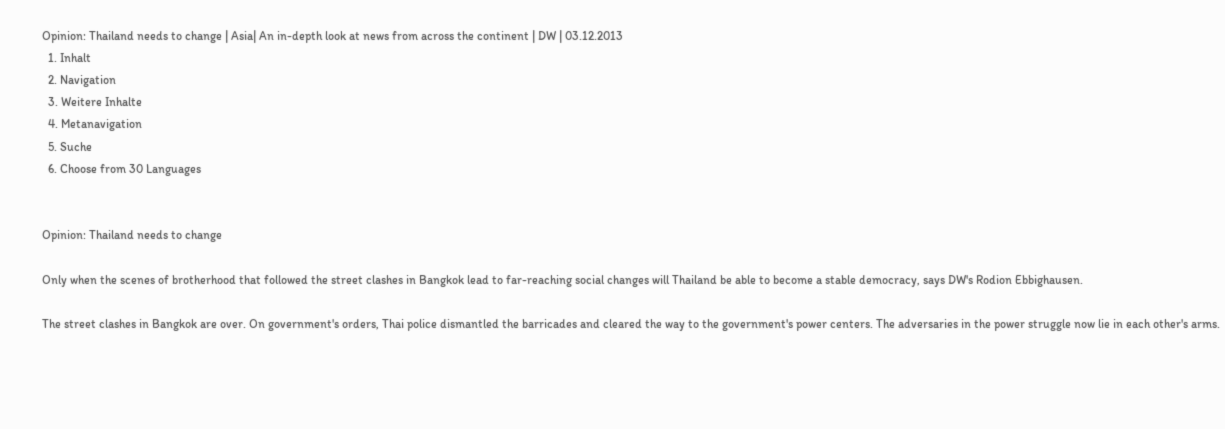Opinion: Thailand needs to change | Asia| An in-depth look at news from across the continent | DW | 03.12.2013
  1. Inhalt
  2. Navigation
  3. Weitere Inhalte
  4. Metanavigation
  5. Suche
  6. Choose from 30 Languages


Opinion: Thailand needs to change

Only when the scenes of brotherhood that followed the street clashes in Bangkok lead to far-reaching social changes will Thailand be able to become a stable democracy, says DW's Rodion Ebbighausen.

The street clashes in Bangkok are over. On government's orders, Thai police dismantled the barricades and cleared the way to the government's power centers. The adversaries in the power struggle now lie in each other's arms.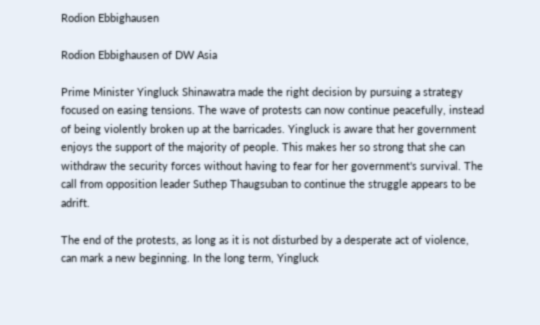Rodion Ebbighausen

Rodion Ebbighausen of DW Asia

Prime Minister Yingluck Shinawatra made the right decision by pursuing a strategy focused on easing tensions. The wave of protests can now continue peacefully, instead of being violently broken up at the barricades. Yingluck is aware that her government enjoys the support of the majority of people. This makes her so strong that she can withdraw the security forces without having to fear for her government's survival. The call from opposition leader Suthep Thaugsuban to continue the struggle appears to be adrift.

The end of the protests, as long as it is not disturbed by a desperate act of violence, can mark a new beginning. In the long term, Yingluck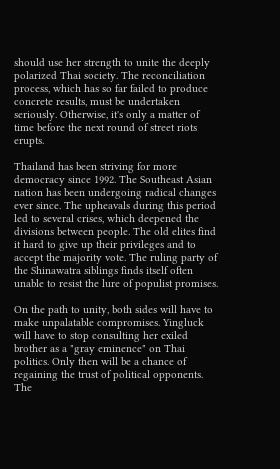should use her strength to unite the deeply polarized Thai society. The reconciliation process, which has so far failed to produce concrete results, must be undertaken seriously. Otherwise, it's only a matter of time before the next round of street riots erupts.

Thailand has been striving for more democracy since 1992. The Southeast Asian nation has been undergoing radical changes ever since. The upheavals during this period led to several crises, which deepened the divisions between people. The old elites find it hard to give up their privileges and to accept the majority vote. The ruling party of the Shinawatra siblings finds itself often unable to resist the lure of populist promises.

On the path to unity, both sides will have to make unpalatable compromises. Yingluck will have to stop consulting her exiled brother as a "gray eminence" on Thai politics. Only then will be a chance of regaining the trust of political opponents. The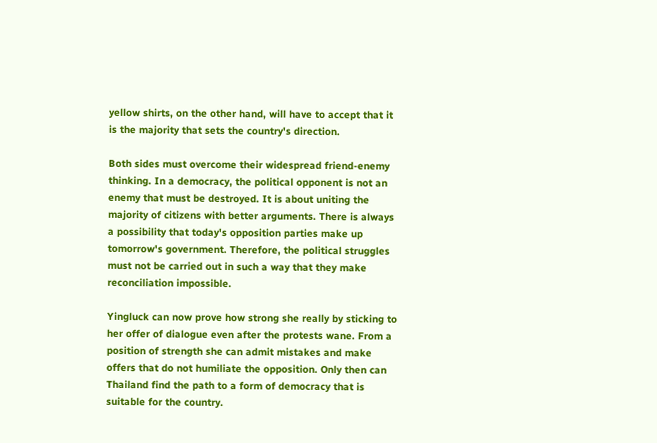yellow shirts, on the other hand, will have to accept that it is the majority that sets the country's direction.

Both sides must overcome their widespread friend-enemy thinking. In a democracy, the political opponent is not an enemy that must be destroyed. It is about uniting the majority of citizens with better arguments. There is always a possibility that today's opposition parties make up tomorrow's government. Therefore, the political struggles must not be carried out in such a way that they make reconciliation impossible.

Yingluck can now prove how strong she really by sticking to her offer of dialogue even after the protests wane. From a position of strength she can admit mistakes and make offers that do not humiliate the opposition. Only then can Thailand find the path to a form of democracy that is suitable for the country.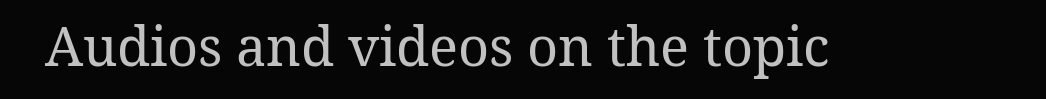Audios and videos on the topic